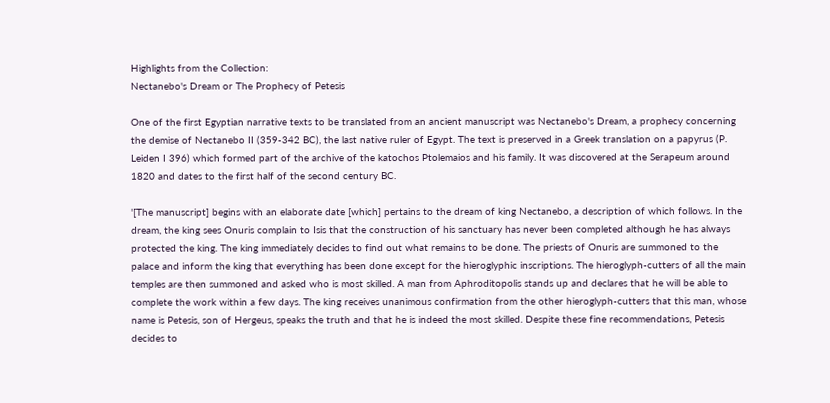Highlights from the Collection:
Nectanebo's Dream or The Prophecy of Petesis

One of the first Egyptian narrative texts to be translated from an ancient manuscript was Nectanebo's Dream, a prophecy concerning the demise of Nectanebo II (359-342 BC), the last native ruler of Egypt. The text is preserved in a Greek translation on a papyrus (P. Leiden I 396) which formed part of the archive of the katochos Ptolemaios and his family. It was discovered at the Serapeum around 1820 and dates to the first half of the second century BC.

'[The manuscript] begins with an elaborate date [which] pertains to the dream of king Nectanebo, a description of which follows. In the dream, the king sees Onuris complain to Isis that the construction of his sanctuary has never been completed although he has always protected the king. The king immediately decides to find out what remains to be done. The priests of Onuris are summoned to the palace and inform the king that everything has been done except for the hieroglyphic inscriptions. The hieroglyph-cutters of all the main temples are then summoned and asked who is most skilled. A man from Aphroditopolis stands up and declares that he will be able to complete the work within a few days. The king receives unanimous confirmation from the other hieroglyph-cutters that this man, whose name is Petesis, son of Hergeus, speaks the truth and that he is indeed the most skilled. Despite these fine recommendations, Petesis decides to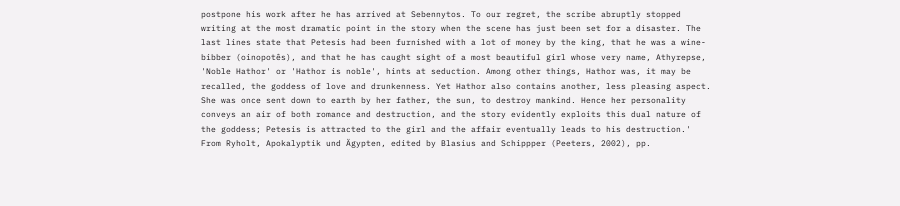postpone his work after he has arrived at Sebennytos. To our regret, the scribe abruptly stopped writing at the most dramatic point in the story when the scene has just been set for a disaster. The last lines state that Petesis had been furnished with a lot of money by the king, that he was a wine-bibber (oinopotês), and that he has caught sight of a most beautiful girl whose very name, Athyrepse, 'Noble Hathor' or 'Hathor is noble', hints at seduction. Among other things, Hathor was, it may be recalled, the goddess of love and drunkenness. Yet Hathor also contains another, less pleasing aspect. She was once sent down to earth by her father, the sun, to destroy mankind. Hence her personality conveys an air of both romance and destruction, and the story evidently exploits this dual nature of the goddess; Petesis is attracted to the girl and the affair eventually leads to his destruction.' From Ryholt, Apokalyptik und Ägypten, edited by Blasius and Schippper (Peeters, 2002), pp.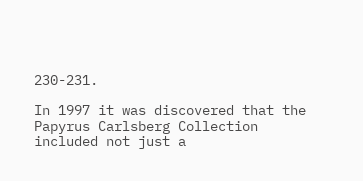230-231.

In 1997 it was discovered that the Papyrus Carlsberg Collection included not just a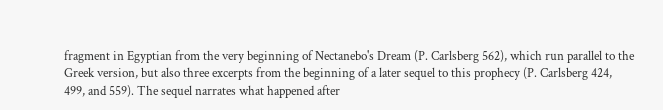fragment in Egyptian from the very beginning of Nectanebo's Dream (P. Carlsberg 562), which run parallel to the Greek version, but also three excerpts from the beginning of a later sequel to this prophecy (P. Carlsberg 424, 499, and 559). The sequel narrates what happened after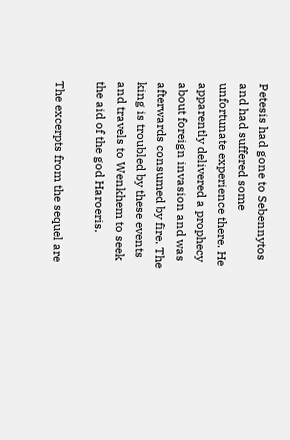Petesis had gone to Sebennytos and had suffered some unfortunate experience there. He apparently delivered a prophecy about foreign invasion and was afterwards consumed by fire. The king is troubled by these events and travels to Wenkhem to seek the aid of the god Haroeris.

The excerpts from the sequel are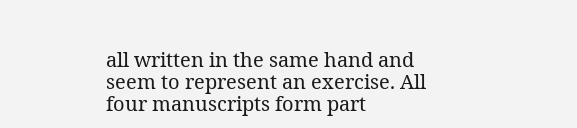all written in the same hand and seem to represent an exercise. All four manuscripts form part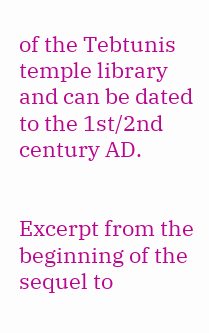of the Tebtunis temple library and can be dated to the 1st/2nd century AD.


Excerpt from the beginning of the sequel to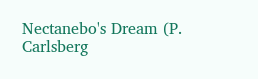Nectanebo's Dream (P. Carlsberg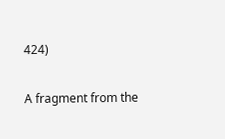424)

A fragment from the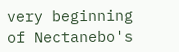very beginning of Nectanebo's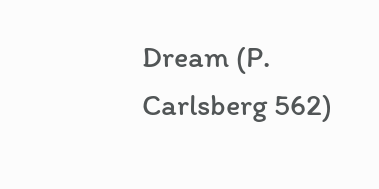Dream (P. Carlsberg 562)